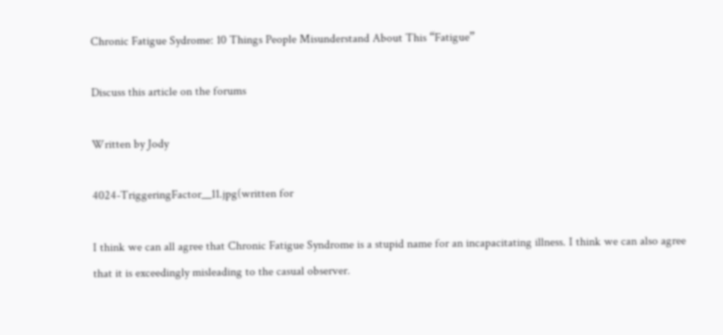Chronic Fatigue Sydrome: 10 Things People Misunderstand About This “Fatigue”

Discuss this article on the forums

Written by Jody

4024-TriggeringFactor__11.jpg(written for

I think we can all agree that Chronic Fatigue Syndrome is a stupid name for an incapacitating illness. I think we can also agree that it is exceedingly misleading to the casual observer.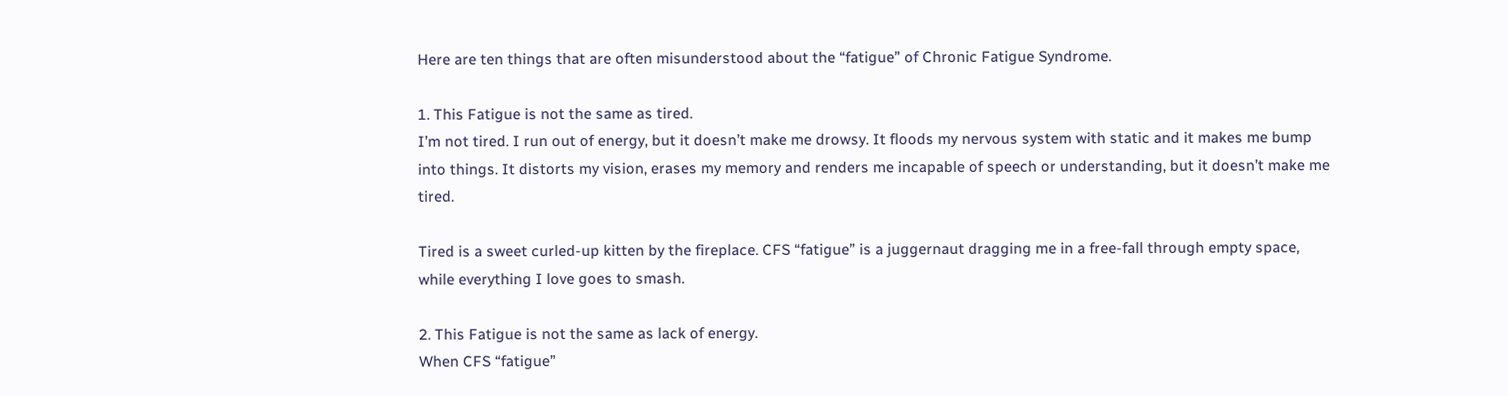Here are ten things that are often misunderstood about the “fatigue” of Chronic Fatigue Syndrome.

1. This Fatigue is not the same as tired.
I’m not tired. I run out of energy, but it doesn’t make me drowsy. It floods my nervous system with static and it makes me bump into things. It distorts my vision, erases my memory and renders me incapable of speech or understanding, but it doesn’t make me tired.

Tired is a sweet curled-up kitten by the fireplace. CFS “fatigue” is a juggernaut dragging me in a free-fall through empty space, while everything I love goes to smash.

2. This Fatigue is not the same as lack of energy.
When CFS “fatigue”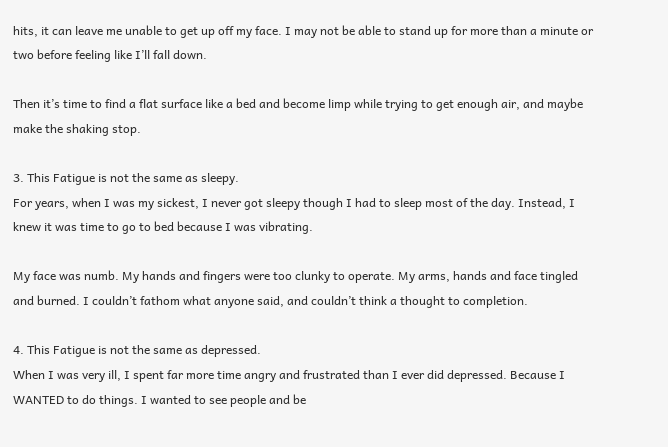hits, it can leave me unable to get up off my face. I may not be able to stand up for more than a minute or two before feeling like I’ll fall down.

Then it’s time to find a flat surface like a bed and become limp while trying to get enough air, and maybe make the shaking stop.

3. This Fatigue is not the same as sleepy.
For years, when I was my sickest, I never got sleepy though I had to sleep most of the day. Instead, I knew it was time to go to bed because I was vibrating.

My face was numb. My hands and fingers were too clunky to operate. My arms, hands and face tingled and burned. I couldn’t fathom what anyone said, and couldn’t think a thought to completion.

4. This Fatigue is not the same as depressed.
When I was very ill, I spent far more time angry and frustrated than I ever did depressed. Because I WANTED to do things. I wanted to see people and be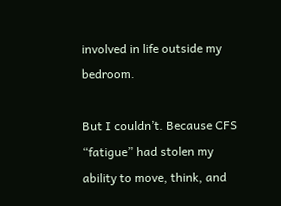involved in life outside my bedroom.

But I couldn’t. Because CFS “fatigue” had stolen my ability to move, think, and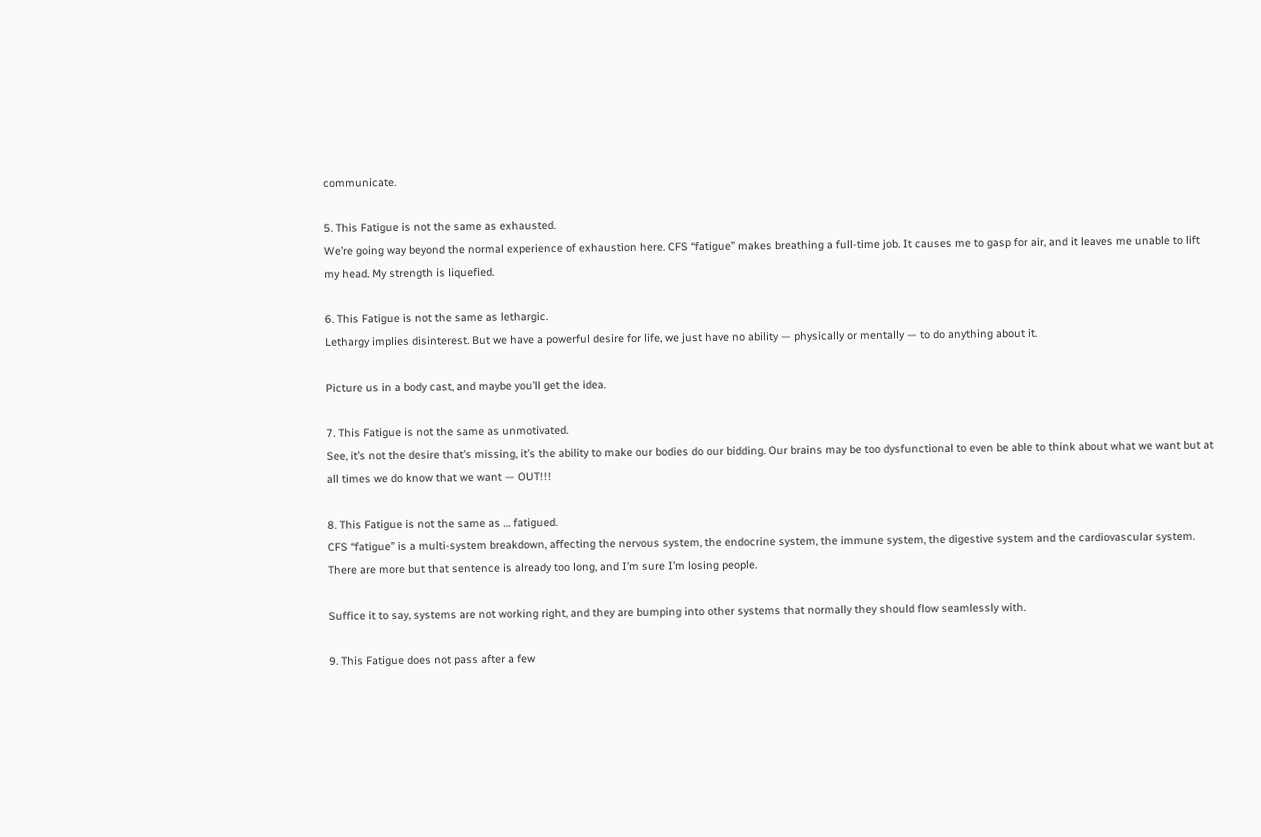communicate.

5. This Fatigue is not the same as exhausted.
We’re going way beyond the normal experience of exhaustion here. CFS “fatigue” makes breathing a full-time job. It causes me to gasp for air, and it leaves me unable to lift my head. My strength is liquefied.

6. This Fatigue is not the same as lethargic.
Lethargy implies disinterest. But we have a powerful desire for life, we just have no ability — physically or mentally — to do anything about it.

Picture us in a body cast, and maybe you’ll get the idea.

7. This Fatigue is not the same as unmotivated.
See, it’s not the desire that’s missing, it’s the ability to make our bodies do our bidding. Our brains may be too dysfunctional to even be able to think about what we want but at all times we do know that we want — OUT!!!

8. This Fatigue is not the same as … fatigued.
CFS “fatigue” is a multi-system breakdown, affecting the nervous system, the endocrine system, the immune system, the digestive system and the cardiovascular system. There are more but that sentence is already too long, and I’m sure I’m losing people.

Suffice it to say, systems are not working right, and they are bumping into other systems that normally they should flow seamlessly with.

9. This Fatigue does not pass after a few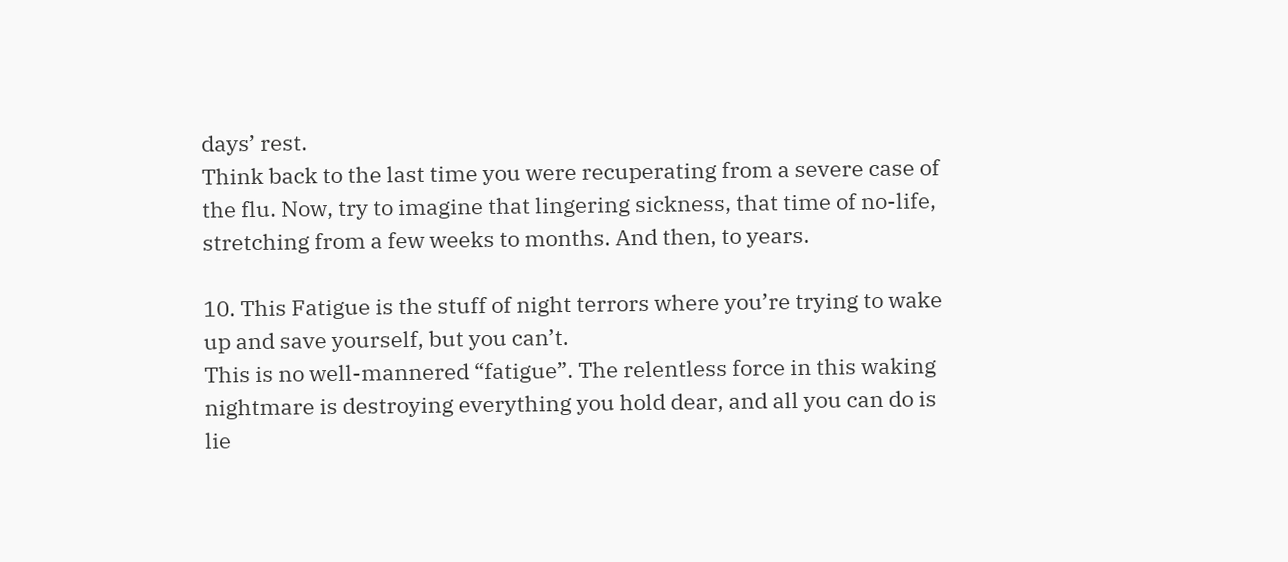days’ rest.
Think back to the last time you were recuperating from a severe case of the flu. Now, try to imagine that lingering sickness, that time of no-life, stretching from a few weeks to months. And then, to years.

10. This Fatigue is the stuff of night terrors where you’re trying to wake up and save yourself, but you can’t.
This is no well-mannered “fatigue”. The relentless force in this waking nightmare is destroying everything you hold dear, and all you can do is lie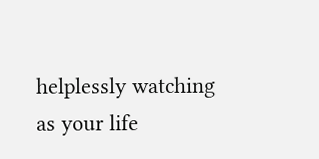helplessly watching as your life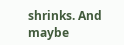shrinks. And maybe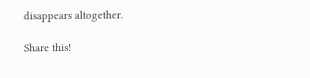disappears altogether.

Share this!